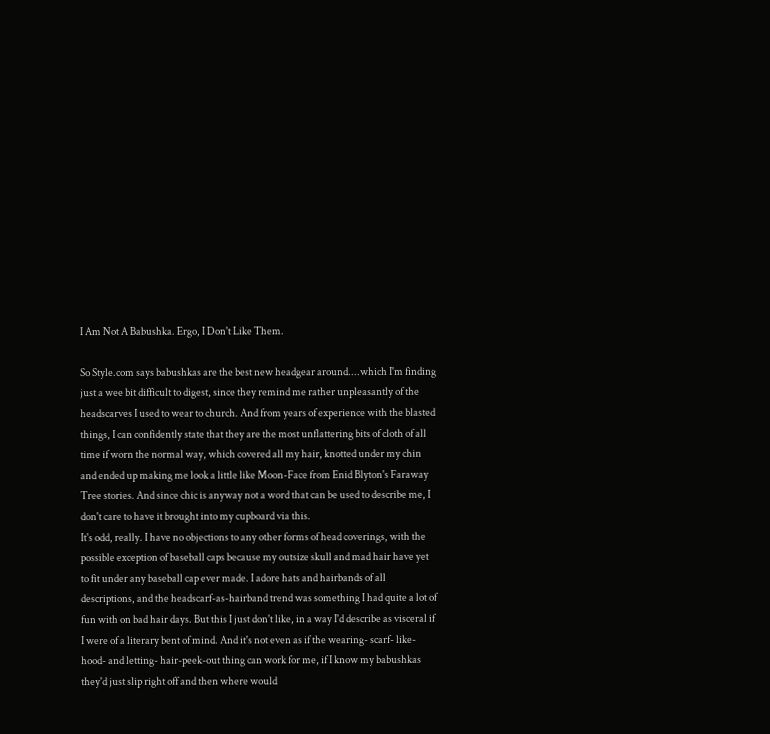I Am Not A Babushka. Ergo, I Don't Like Them.

So Style.com says babushkas are the best new headgear around....which I'm finding just a wee bit difficult to digest, since they remind me rather unpleasantly of the headscarves I used to wear to church. And from years of experience with the blasted things, I can confidently state that they are the most unflattering bits of cloth of all time if worn the normal way, which covered all my hair, knotted under my chin and ended up making me look a little like Moon-Face from Enid Blyton's Faraway Tree stories. And since chic is anyway not a word that can be used to describe me, I don't care to have it brought into my cupboard via this.
It's odd, really. I have no objections to any other forms of head coverings, with the possible exception of baseball caps because my outsize skull and mad hair have yet to fit under any baseball cap ever made. I adore hats and hairbands of all descriptions, and the headscarf-as-hairband trend was something I had quite a lot of fun with on bad hair days. But this I just don't like, in a way I'd describe as visceral if I were of a literary bent of mind. And it's not even as if the wearing- scarf- like- hood- and letting- hair-peek-out thing can work for me, if I know my babushkas they'd just slip right off and then where would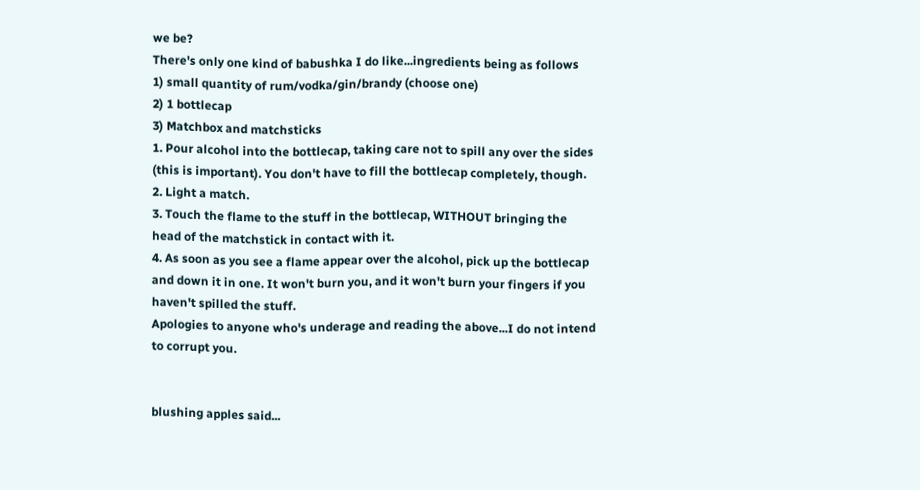we be?
There's only one kind of babushka I do like...ingredients being as follows
1) small quantity of rum/vodka/gin/brandy (choose one)
2) 1 bottlecap
3) Matchbox and matchsticks
1. Pour alcohol into the bottlecap, taking care not to spill any over the sides (this is important). You don't have to fill the bottlecap completely, though.
2. Light a match.
3. Touch the flame to the stuff in the bottlecap, WITHOUT bringing the head of the matchstick in contact with it.
4. As soon as you see a flame appear over the alcohol, pick up the bottlecap and down it in one. It won't burn you, and it won't burn your fingers if you haven't spilled the stuff.
Apologies to anyone who's underage and reading the above...I do not intend to corrupt you.


blushing apples said...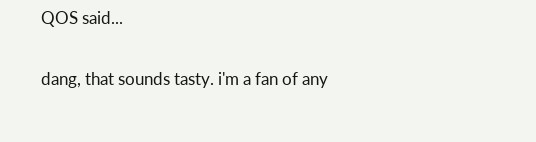QOS said...

dang, that sounds tasty. i'm a fan of any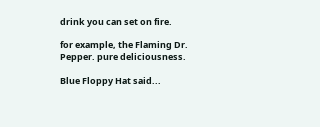drink you can set on fire.

for example, the Flaming Dr. Pepper. pure deliciousness.

Blue Floppy Hat said...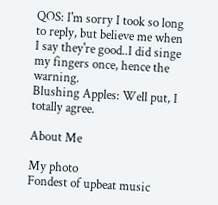QOS: I'm sorry I took so long to reply, but believe me when I say they're good..I did singe my fingers once, hence the warning.
Blushing Apples: Well put, I totally agree.

About Me

My photo
Fondest of upbeat music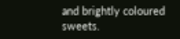and brightly coloured sweets.